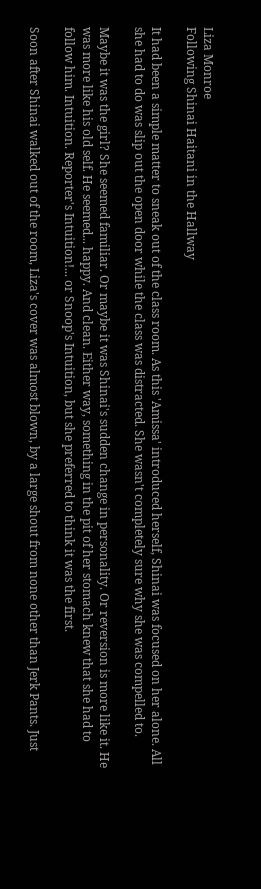Liza Monroe
Following Shinai Haitani in the Hallway

It had been a simple matter to sneak out of the class room. As this 'Amissa' introduced herself, Shinai was focused on her alone. All she had to do was slip out the open door while the class was distracted. She wasn't completely sure why she was compelled to.

Maybe it was the girl? She seemed familiar. Or maybe it was Shinai's sudden change in personality. Or reversion is more like it. He was more like his old self. He seemed... happy. And clean. Either way, something in the pit of her stomach knew that she had to follow him. Intuition. Reporter's Intuition!... or Snoop's Intuition, but she preferred to think it was the first.

Soon after Shinai walked out of the room, Liza's cover was almost blown, by a large shout from none other than Jerk Pants. Just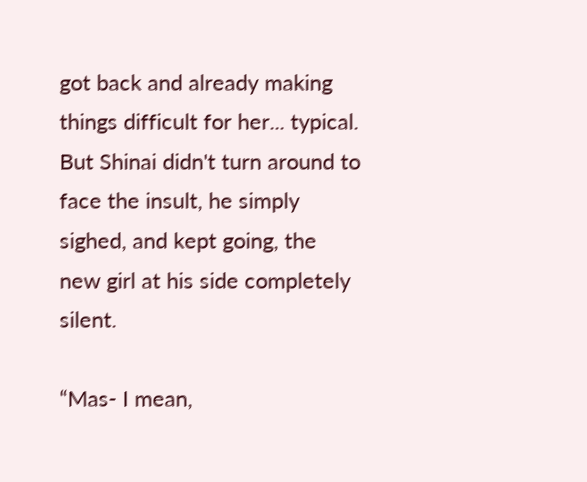got back and already making things difficult for her... typical. But Shinai didn't turn around to face the insult, he simply sighed, and kept going, the new girl at his side completely silent.

“Mas- I mean,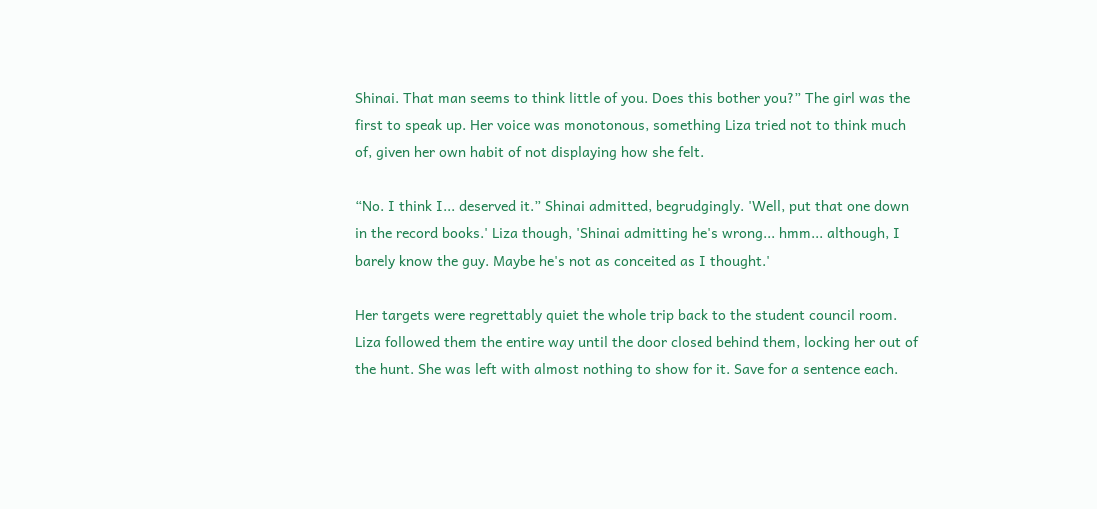Shinai. That man seems to think little of you. Does this bother you?” The girl was the first to speak up. Her voice was monotonous, something Liza tried not to think much of, given her own habit of not displaying how she felt.

“No. I think I... deserved it.” Shinai admitted, begrudgingly. 'Well, put that one down in the record books.' Liza though, 'Shinai admitting he's wrong... hmm... although, I barely know the guy. Maybe he's not as conceited as I thought.'

Her targets were regrettably quiet the whole trip back to the student council room. Liza followed them the entire way until the door closed behind them, locking her out of the hunt. She was left with almost nothing to show for it. Save for a sentence each.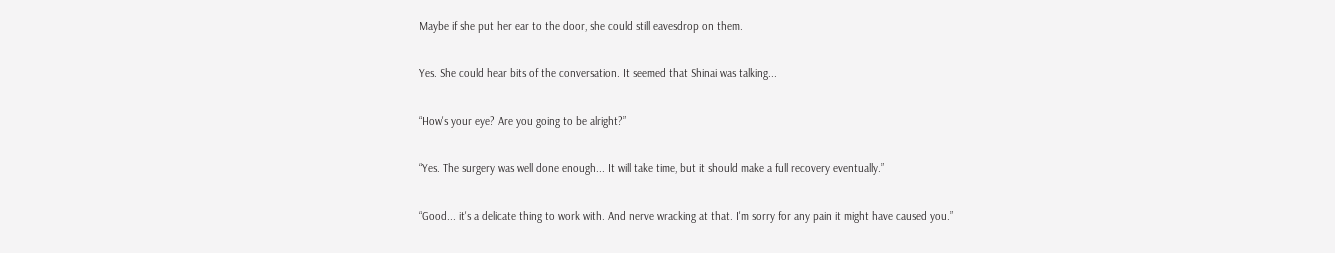Maybe if she put her ear to the door, she could still eavesdrop on them.

Yes. She could hear bits of the conversation. It seemed that Shinai was talking...

“How's your eye? Are you going to be alright?”

“Yes. The surgery was well done enough... It will take time, but it should make a full recovery eventually.”

“Good... it's a delicate thing to work with. And nerve wracking at that. I'm sorry for any pain it might have caused you.”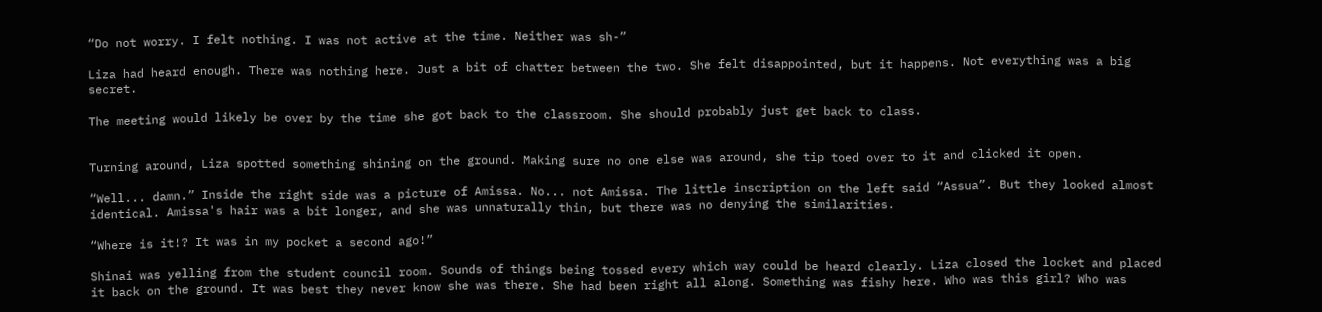“Do not worry. I felt nothing. I was not active at the time. Neither was sh-”

Liza had heard enough. There was nothing here. Just a bit of chatter between the two. She felt disappointed, but it happens. Not everything was a big secret.

The meeting would likely be over by the time she got back to the classroom. She should probably just get back to class.


Turning around, Liza spotted something shining on the ground. Making sure no one else was around, she tip toed over to it and clicked it open.

“Well... damn.” Inside the right side was a picture of Amissa. No... not Amissa. The little inscription on the left said “Assua”. But they looked almost identical. Amissa's hair was a bit longer, and she was unnaturally thin, but there was no denying the similarities.

“Where is it!? It was in my pocket a second ago!”

Shinai was yelling from the student council room. Sounds of things being tossed every which way could be heard clearly. Liza closed the locket and placed it back on the ground. It was best they never know she was there. She had been right all along. Something was fishy here. Who was this girl? Who was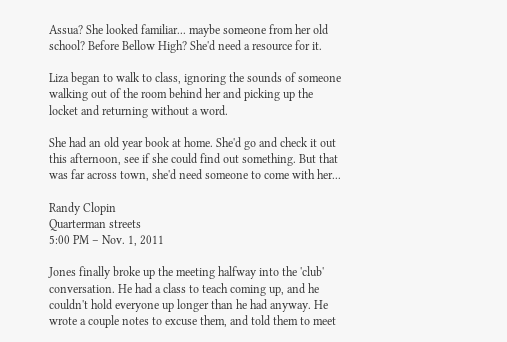Assua? She looked familiar... maybe someone from her old school? Before Bellow High? She'd need a resource for it.

Liza began to walk to class, ignoring the sounds of someone walking out of the room behind her and picking up the locket and returning without a word.

She had an old year book at home. She'd go and check it out this afternoon, see if she could find out something. But that was far across town, she'd need someone to come with her...

Randy Clopin
Quarterman streets
5:00 PM – Nov. 1, 2011

Jones finally broke up the meeting halfway into the 'club' conversation. He had a class to teach coming up, and he couldn't hold everyone up longer than he had anyway. He wrote a couple notes to excuse them, and told them to meet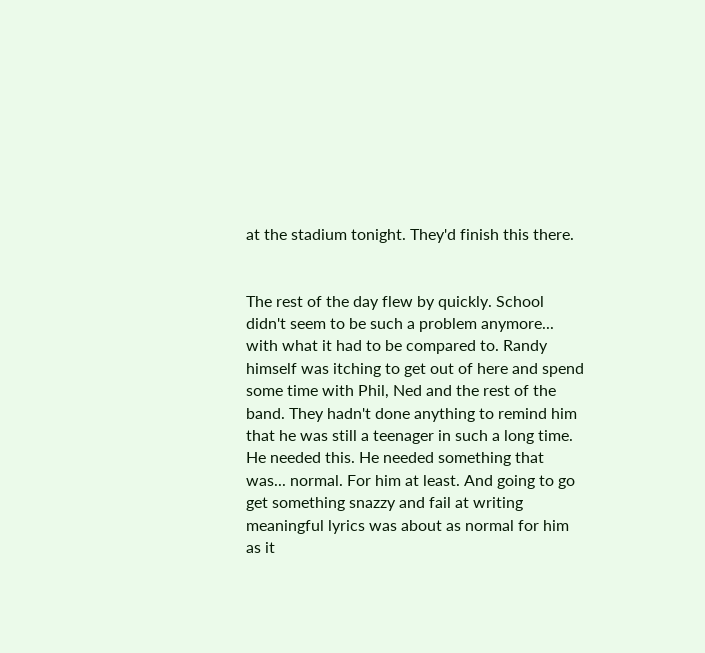at the stadium tonight. They'd finish this there.


The rest of the day flew by quickly. School didn't seem to be such a problem anymore... with what it had to be compared to. Randy himself was itching to get out of here and spend some time with Phil, Ned and the rest of the band. They hadn't done anything to remind him that he was still a teenager in such a long time. He needed this. He needed something that was... normal. For him at least. And going to go get something snazzy and fail at writing meaningful lyrics was about as normal for him as it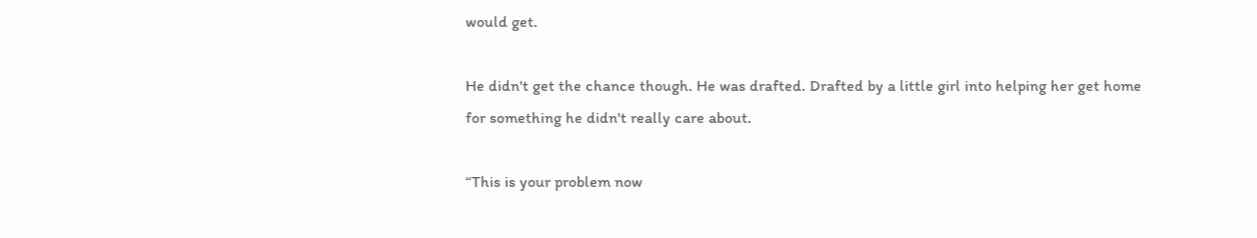would get.

He didn't get the chance though. He was drafted. Drafted by a little girl into helping her get home for something he didn't really care about.

“This is your problem now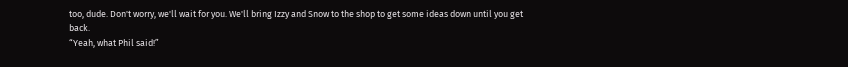too, dude. Don't worry, we'll wait for you. We'll bring Izzy and Snow to the shop to get some ideas down until you get back.
“Yeah, what Phil said!”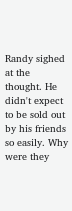Randy sighed at the thought. He didn't expect to be sold out by his friends so easily. Why were they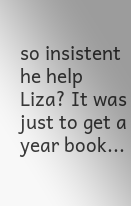so insistent he help Liza? It was just to get a year book...